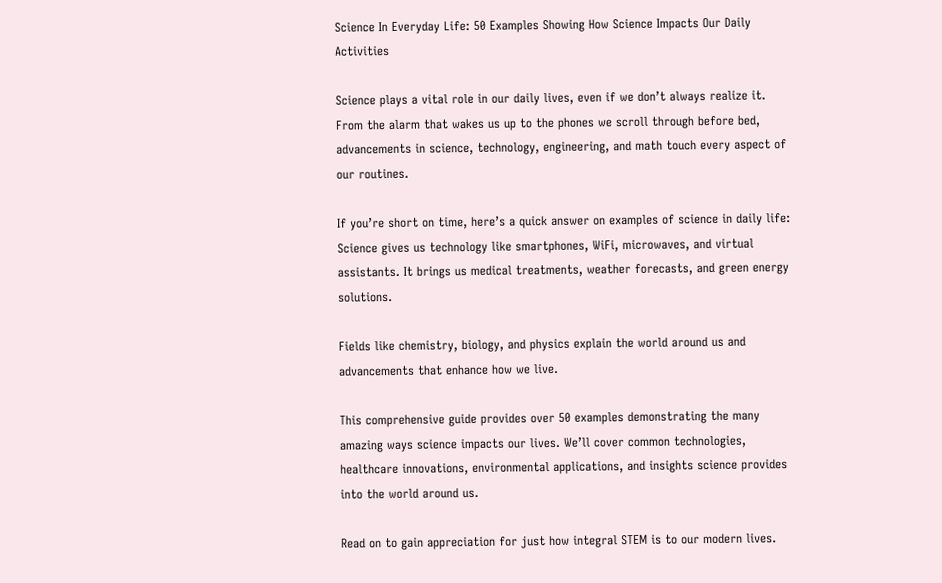Science In Everyday Life: 50 Examples Showing How Science Impacts Our Daily Activities

Science plays a vital role in our daily lives, even if we don’t always realize it. From the alarm that wakes us up to the phones we scroll through before bed, advancements in science, technology, engineering, and math touch every aspect of our routines.

If you’re short on time, here’s a quick answer on examples of science in daily life: Science gives us technology like smartphones, WiFi, microwaves, and virtual assistants. It brings us medical treatments, weather forecasts, and green energy solutions.

Fields like chemistry, biology, and physics explain the world around us and advancements that enhance how we live.

This comprehensive guide provides over 50 examples demonstrating the many amazing ways science impacts our lives. We’ll cover common technologies, healthcare innovations, environmental applications, and insights science provides into the world around us.

Read on to gain appreciation for just how integral STEM is to our modern lives.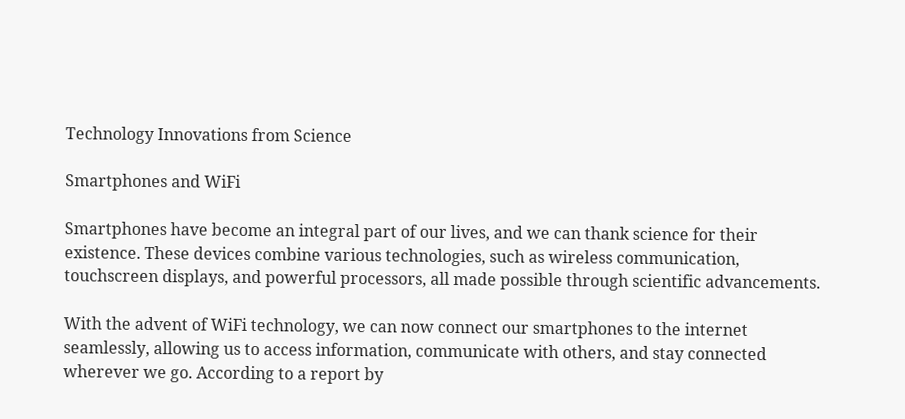Technology Innovations from Science

Smartphones and WiFi

Smartphones have become an integral part of our lives, and we can thank science for their existence. These devices combine various technologies, such as wireless communication, touchscreen displays, and powerful processors, all made possible through scientific advancements.

With the advent of WiFi technology, we can now connect our smartphones to the internet seamlessly, allowing us to access information, communicate with others, and stay connected wherever we go. According to a report by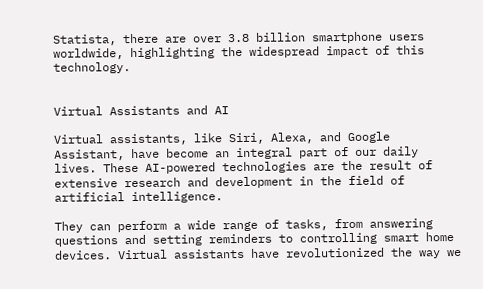Statista, there are over 3.8 billion smartphone users worldwide, highlighting the widespread impact of this technology.


Virtual Assistants and AI

Virtual assistants, like Siri, Alexa, and Google Assistant, have become an integral part of our daily lives. These AI-powered technologies are the result of extensive research and development in the field of artificial intelligence.

They can perform a wide range of tasks, from answering questions and setting reminders to controlling smart home devices. Virtual assistants have revolutionized the way we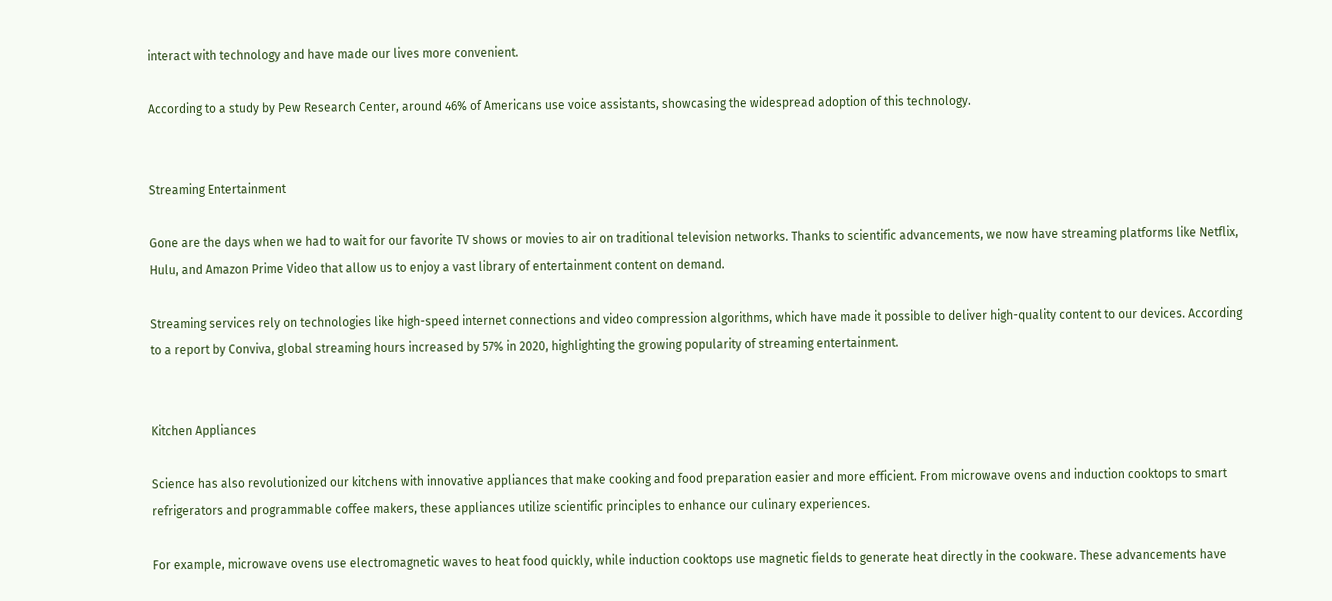interact with technology and have made our lives more convenient.

According to a study by Pew Research Center, around 46% of Americans use voice assistants, showcasing the widespread adoption of this technology.


Streaming Entertainment

Gone are the days when we had to wait for our favorite TV shows or movies to air on traditional television networks. Thanks to scientific advancements, we now have streaming platforms like Netflix, Hulu, and Amazon Prime Video that allow us to enjoy a vast library of entertainment content on demand.

Streaming services rely on technologies like high-speed internet connections and video compression algorithms, which have made it possible to deliver high-quality content to our devices. According to a report by Conviva, global streaming hours increased by 57% in 2020, highlighting the growing popularity of streaming entertainment.


Kitchen Appliances

Science has also revolutionized our kitchens with innovative appliances that make cooking and food preparation easier and more efficient. From microwave ovens and induction cooktops to smart refrigerators and programmable coffee makers, these appliances utilize scientific principles to enhance our culinary experiences.

For example, microwave ovens use electromagnetic waves to heat food quickly, while induction cooktops use magnetic fields to generate heat directly in the cookware. These advancements have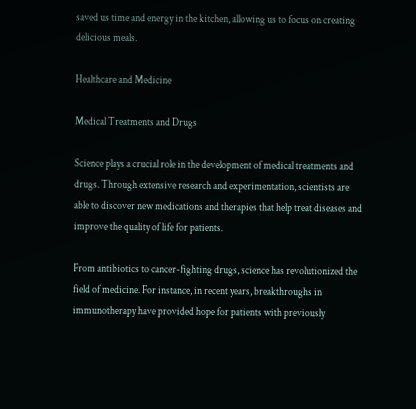saved us time and energy in the kitchen, allowing us to focus on creating delicious meals.

Healthcare and Medicine

Medical Treatments and Drugs

Science plays a crucial role in the development of medical treatments and drugs. Through extensive research and experimentation, scientists are able to discover new medications and therapies that help treat diseases and improve the quality of life for patients.

From antibiotics to cancer-fighting drugs, science has revolutionized the field of medicine. For instance, in recent years, breakthroughs in immunotherapy have provided hope for patients with previously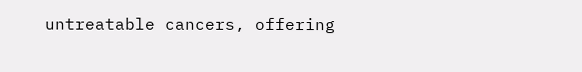untreatable cancers, offering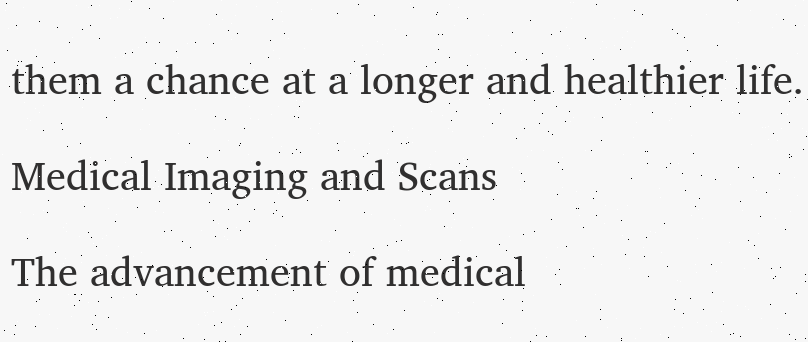them a chance at a longer and healthier life.

Medical Imaging and Scans

The advancement of medical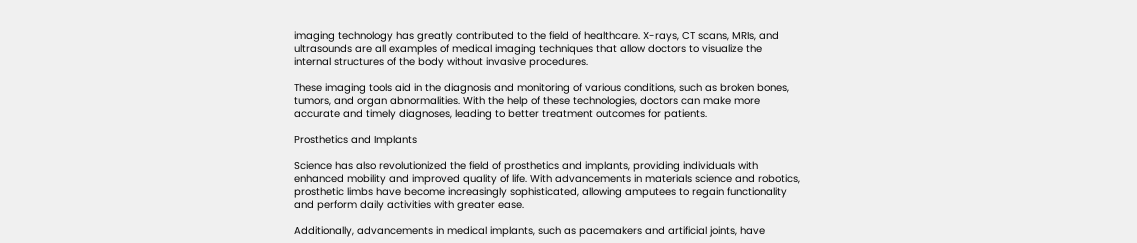imaging technology has greatly contributed to the field of healthcare. X-rays, CT scans, MRIs, and ultrasounds are all examples of medical imaging techniques that allow doctors to visualize the internal structures of the body without invasive procedures.

These imaging tools aid in the diagnosis and monitoring of various conditions, such as broken bones, tumors, and organ abnormalities. With the help of these technologies, doctors can make more accurate and timely diagnoses, leading to better treatment outcomes for patients.

Prosthetics and Implants

Science has also revolutionized the field of prosthetics and implants, providing individuals with enhanced mobility and improved quality of life. With advancements in materials science and robotics, prosthetic limbs have become increasingly sophisticated, allowing amputees to regain functionality and perform daily activities with greater ease.

Additionally, advancements in medical implants, such as pacemakers and artificial joints, have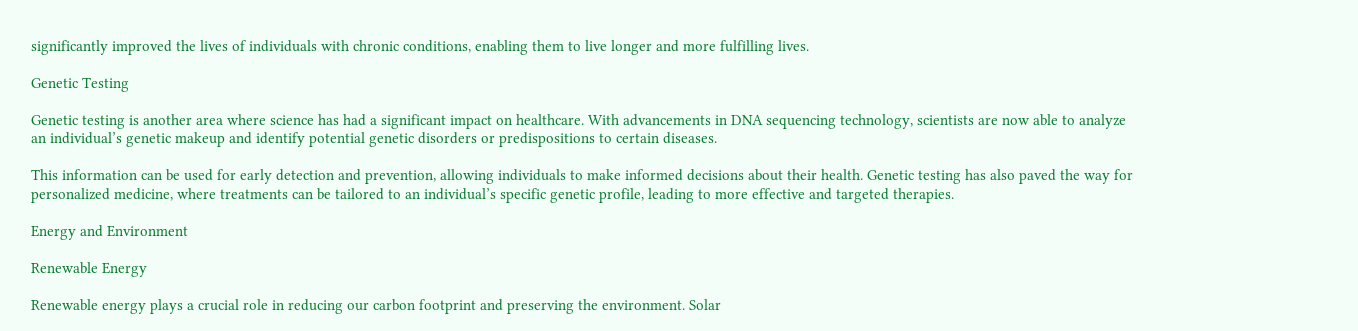significantly improved the lives of individuals with chronic conditions, enabling them to live longer and more fulfilling lives.

Genetic Testing

Genetic testing is another area where science has had a significant impact on healthcare. With advancements in DNA sequencing technology, scientists are now able to analyze an individual’s genetic makeup and identify potential genetic disorders or predispositions to certain diseases.

This information can be used for early detection and prevention, allowing individuals to make informed decisions about their health. Genetic testing has also paved the way for personalized medicine, where treatments can be tailored to an individual’s specific genetic profile, leading to more effective and targeted therapies.

Energy and Environment

Renewable Energy

Renewable energy plays a crucial role in reducing our carbon footprint and preserving the environment. Solar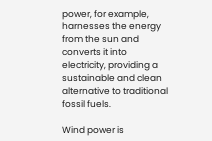power, for example, harnesses the energy from the sun and converts it into electricity, providing a sustainable and clean alternative to traditional fossil fuels.

Wind power is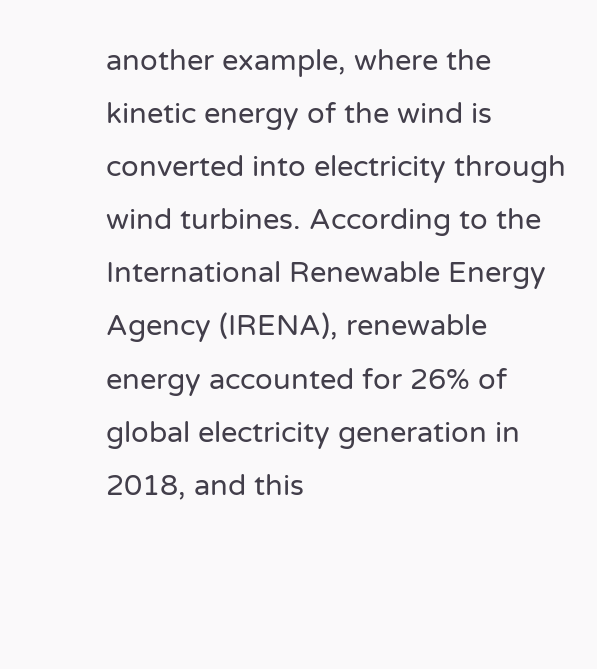another example, where the kinetic energy of the wind is converted into electricity through wind turbines. According to the International Renewable Energy Agency (IRENA), renewable energy accounted for 26% of global electricity generation in 2018, and this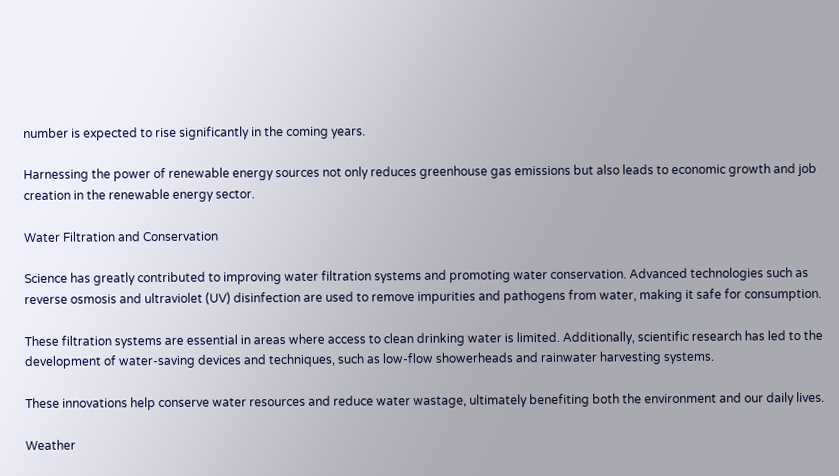number is expected to rise significantly in the coming years.

Harnessing the power of renewable energy sources not only reduces greenhouse gas emissions but also leads to economic growth and job creation in the renewable energy sector.

Water Filtration and Conservation

Science has greatly contributed to improving water filtration systems and promoting water conservation. Advanced technologies such as reverse osmosis and ultraviolet (UV) disinfection are used to remove impurities and pathogens from water, making it safe for consumption.

These filtration systems are essential in areas where access to clean drinking water is limited. Additionally, scientific research has led to the development of water-saving devices and techniques, such as low-flow showerheads and rainwater harvesting systems.

These innovations help conserve water resources and reduce water wastage, ultimately benefiting both the environment and our daily lives.

Weather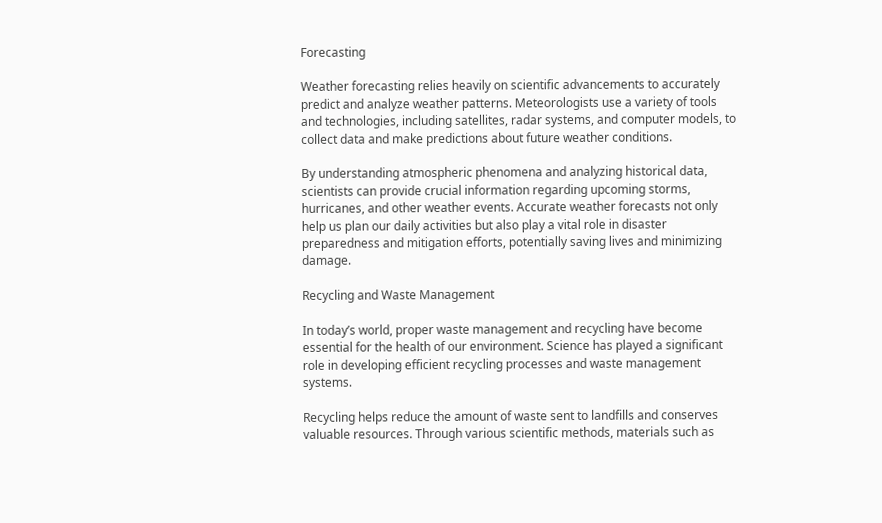Forecasting

Weather forecasting relies heavily on scientific advancements to accurately predict and analyze weather patterns. Meteorologists use a variety of tools and technologies, including satellites, radar systems, and computer models, to collect data and make predictions about future weather conditions.

By understanding atmospheric phenomena and analyzing historical data, scientists can provide crucial information regarding upcoming storms, hurricanes, and other weather events. Accurate weather forecasts not only help us plan our daily activities but also play a vital role in disaster preparedness and mitigation efforts, potentially saving lives and minimizing damage.

Recycling and Waste Management

In today’s world, proper waste management and recycling have become essential for the health of our environment. Science has played a significant role in developing efficient recycling processes and waste management systems.

Recycling helps reduce the amount of waste sent to landfills and conserves valuable resources. Through various scientific methods, materials such as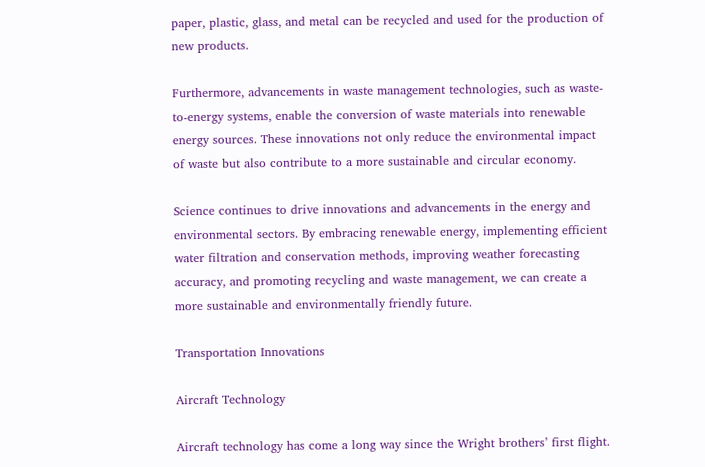paper, plastic, glass, and metal can be recycled and used for the production of new products.

Furthermore, advancements in waste management technologies, such as waste-to-energy systems, enable the conversion of waste materials into renewable energy sources. These innovations not only reduce the environmental impact of waste but also contribute to a more sustainable and circular economy.

Science continues to drive innovations and advancements in the energy and environmental sectors. By embracing renewable energy, implementing efficient water filtration and conservation methods, improving weather forecasting accuracy, and promoting recycling and waste management, we can create a more sustainable and environmentally friendly future.

Transportation Innovations

Aircraft Technology

Aircraft technology has come a long way since the Wright brothers’ first flight.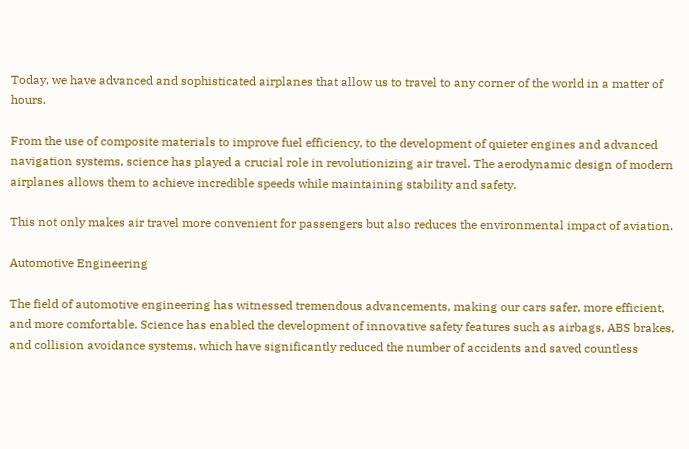Today, we have advanced and sophisticated airplanes that allow us to travel to any corner of the world in a matter of hours.

From the use of composite materials to improve fuel efficiency, to the development of quieter engines and advanced navigation systems, science has played a crucial role in revolutionizing air travel. The aerodynamic design of modern airplanes allows them to achieve incredible speeds while maintaining stability and safety.

This not only makes air travel more convenient for passengers but also reduces the environmental impact of aviation.

Automotive Engineering

The field of automotive engineering has witnessed tremendous advancements, making our cars safer, more efficient, and more comfortable. Science has enabled the development of innovative safety features such as airbags, ABS brakes, and collision avoidance systems, which have significantly reduced the number of accidents and saved countless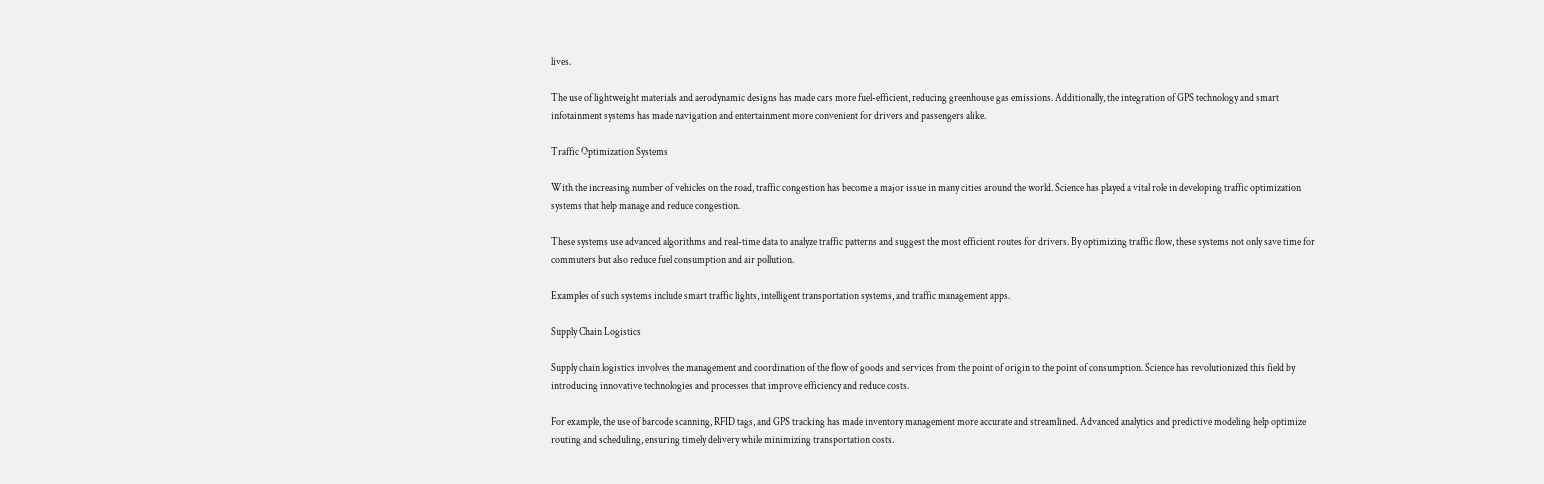lives.

The use of lightweight materials and aerodynamic designs has made cars more fuel-efficient, reducing greenhouse gas emissions. Additionally, the integration of GPS technology and smart infotainment systems has made navigation and entertainment more convenient for drivers and passengers alike.

Traffic Optimization Systems

With the increasing number of vehicles on the road, traffic congestion has become a major issue in many cities around the world. Science has played a vital role in developing traffic optimization systems that help manage and reduce congestion.

These systems use advanced algorithms and real-time data to analyze traffic patterns and suggest the most efficient routes for drivers. By optimizing traffic flow, these systems not only save time for commuters but also reduce fuel consumption and air pollution.

Examples of such systems include smart traffic lights, intelligent transportation systems, and traffic management apps.

Supply Chain Logistics

Supply chain logistics involves the management and coordination of the flow of goods and services from the point of origin to the point of consumption. Science has revolutionized this field by introducing innovative technologies and processes that improve efficiency and reduce costs.

For example, the use of barcode scanning, RFID tags, and GPS tracking has made inventory management more accurate and streamlined. Advanced analytics and predictive modeling help optimize routing and scheduling, ensuring timely delivery while minimizing transportation costs.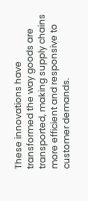These innovations have transformed the way goods are transported, making supply chains more efficient and responsive to customer demands.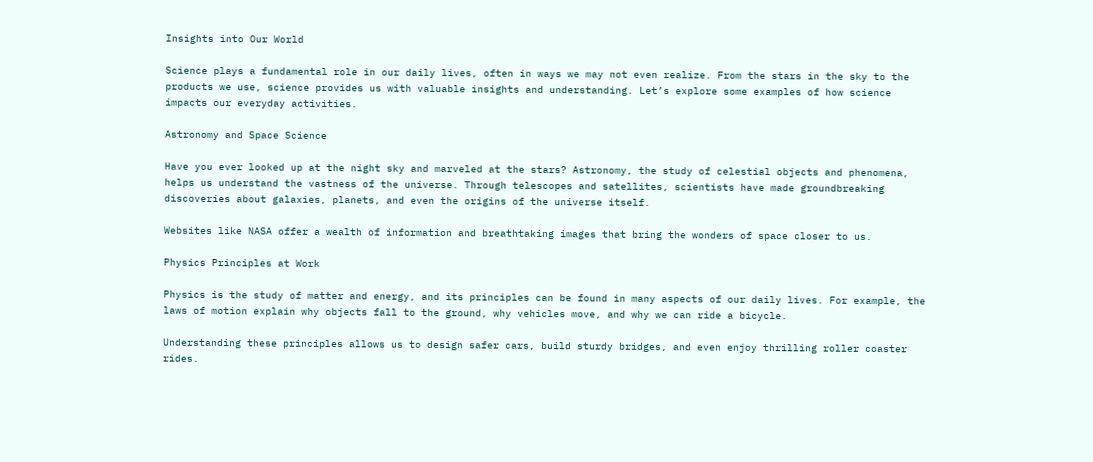Insights into Our World

Science plays a fundamental role in our daily lives, often in ways we may not even realize. From the stars in the sky to the products we use, science provides us with valuable insights and understanding. Let’s explore some examples of how science impacts our everyday activities.

Astronomy and Space Science

Have you ever looked up at the night sky and marveled at the stars? Astronomy, the study of celestial objects and phenomena, helps us understand the vastness of the universe. Through telescopes and satellites, scientists have made groundbreaking discoveries about galaxies, planets, and even the origins of the universe itself.

Websites like NASA offer a wealth of information and breathtaking images that bring the wonders of space closer to us.

Physics Principles at Work

Physics is the study of matter and energy, and its principles can be found in many aspects of our daily lives. For example, the laws of motion explain why objects fall to the ground, why vehicles move, and why we can ride a bicycle.

Understanding these principles allows us to design safer cars, build sturdy bridges, and even enjoy thrilling roller coaster rides.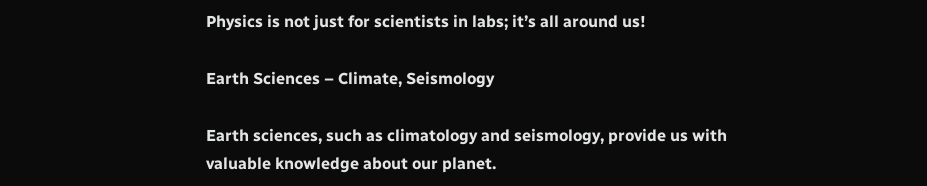Physics is not just for scientists in labs; it’s all around us!

Earth Sciences – Climate, Seismology

Earth sciences, such as climatology and seismology, provide us with valuable knowledge about our planet.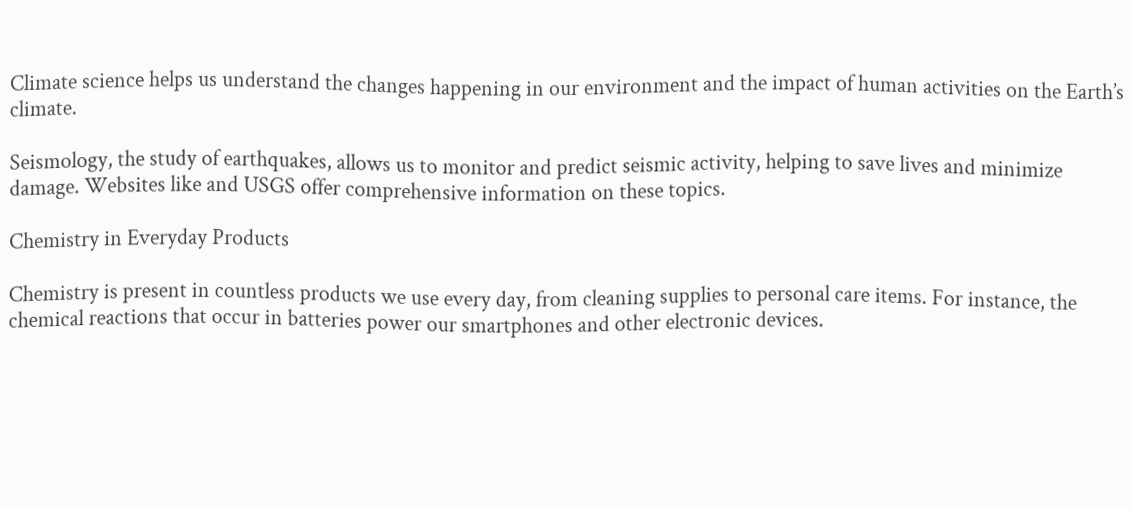Climate science helps us understand the changes happening in our environment and the impact of human activities on the Earth’s climate.

Seismology, the study of earthquakes, allows us to monitor and predict seismic activity, helping to save lives and minimize damage. Websites like and USGS offer comprehensive information on these topics.

Chemistry in Everyday Products

Chemistry is present in countless products we use every day, from cleaning supplies to personal care items. For instance, the chemical reactions that occur in batteries power our smartphones and other electronic devices.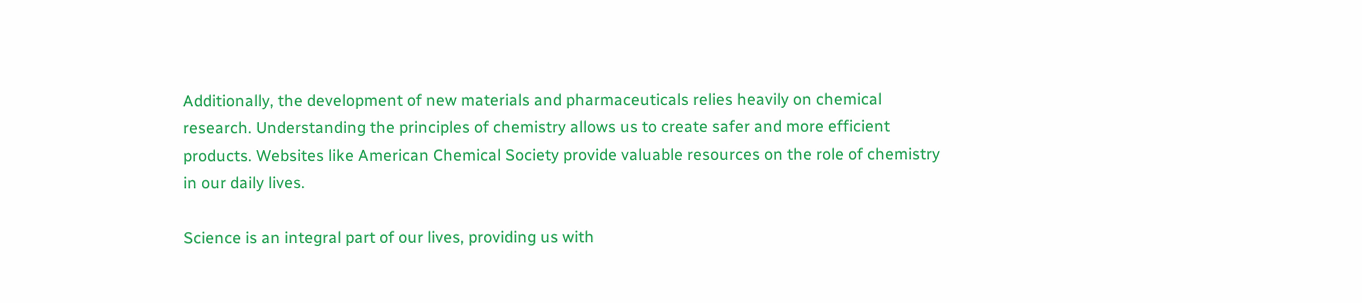Additionally, the development of new materials and pharmaceuticals relies heavily on chemical research. Understanding the principles of chemistry allows us to create safer and more efficient products. Websites like American Chemical Society provide valuable resources on the role of chemistry in our daily lives.

Science is an integral part of our lives, providing us with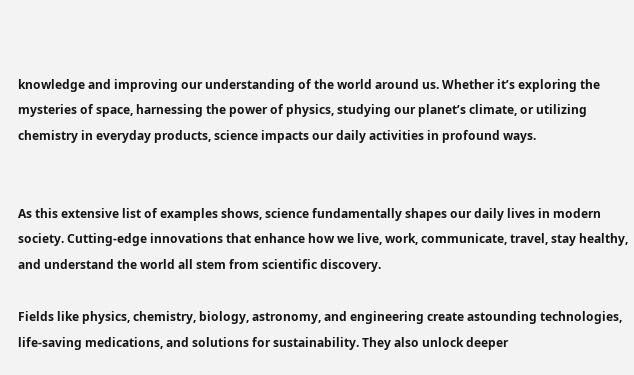knowledge and improving our understanding of the world around us. Whether it’s exploring the mysteries of space, harnessing the power of physics, studying our planet’s climate, or utilizing chemistry in everyday products, science impacts our daily activities in profound ways.


As this extensive list of examples shows, science fundamentally shapes our daily lives in modern society. Cutting-edge innovations that enhance how we live, work, communicate, travel, stay healthy, and understand the world all stem from scientific discovery.

Fields like physics, chemistry, biology, astronomy, and engineering create astounding technologies, life-saving medications, and solutions for sustainability. They also unlock deeper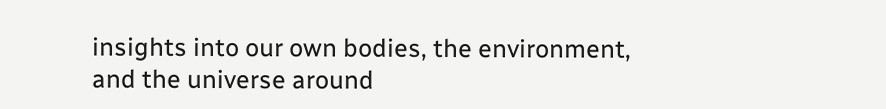insights into our own bodies, the environment, and the universe around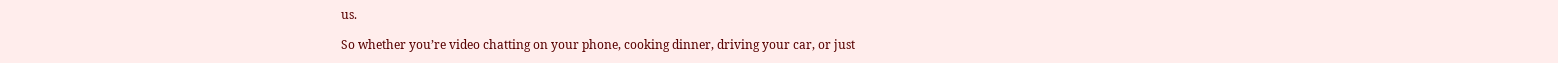us.

So whether you’re video chatting on your phone, cooking dinner, driving your car, or just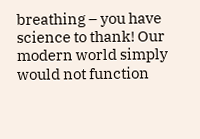breathing – you have science to thank! Our modern world simply would not function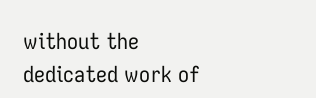without the dedicated work of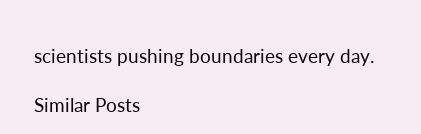scientists pushing boundaries every day.

Similar Posts